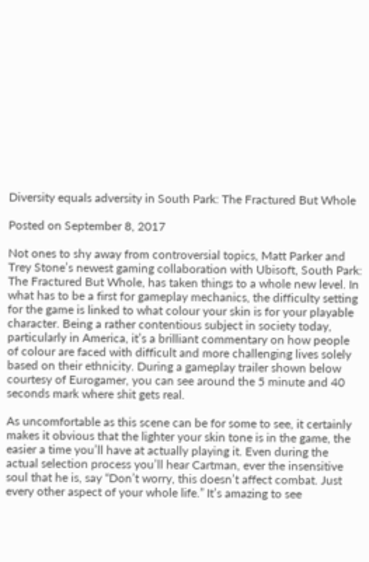Diversity equals adversity in South Park: The Fractured But Whole

Posted on September 8, 2017

Not ones to shy away from controversial topics, Matt Parker and Trey Stone’s newest gaming collaboration with Ubisoft, South Park: The Fractured But Whole, has taken things to a whole new level. In what has to be a first for gameplay mechanics, the difficulty setting for the game is linked to what colour your skin is for your playable character. Being a rather contentious subject in society today, particularly in America, it’s a brilliant commentary on how people of colour are faced with difficult and more challenging lives solely based on their ethnicity. During a gameplay trailer shown below courtesy of Eurogamer, you can see around the 5 minute and 40 seconds mark where shit gets real.

As uncomfortable as this scene can be for some to see, it certainly makes it obvious that the lighter your skin tone is in the game, the easier a time you’ll have at actually playing it. Even during the actual selection process you’ll hear Cartman, ever the insensitive soul that he is, say “Don’t worry, this doesn’t affect combat. Just every other aspect of your whole life.” It’s amazing to see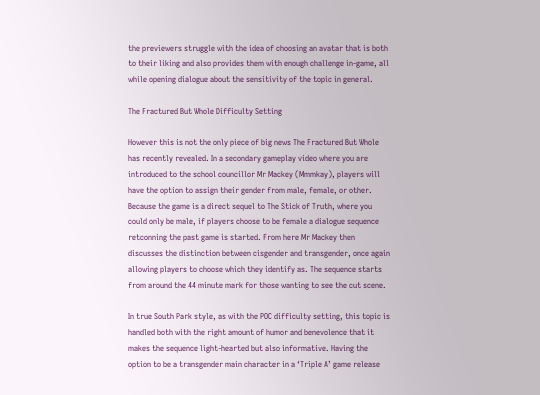the previewers struggle with the idea of choosing an avatar that is both to their liking and also provides them with enough challenge in-game, all while opening dialogue about the sensitivity of the topic in general.

The Fractured But Whole Difficulty Setting

However this is not the only piece of big news The Fractured But Whole has recently revealed. In a secondary gameplay video where you are introduced to the school councillor Mr Mackey (Mmmkay), players will have the option to assign their gender from male, female, or other. Because the game is a direct sequel to The Stick of Truth, where you could only be male, if players choose to be female a dialogue sequence retconning the past game is started. From here Mr Mackey then discusses the distinction between cisgender and transgender, once again allowing players to choose which they identify as. The sequence starts from around the 44 minute mark for those wanting to see the cut scene.

In true South Park style, as with the POC difficulty setting, this topic is handled both with the right amount of humor and benevolence that it makes the sequence light-hearted but also informative. Having the option to be a transgender main character in a ‘Triple A’ game release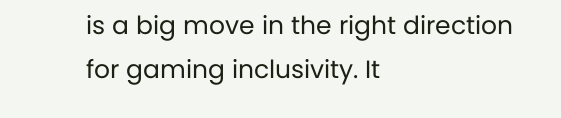is a big move in the right direction for gaming inclusivity. It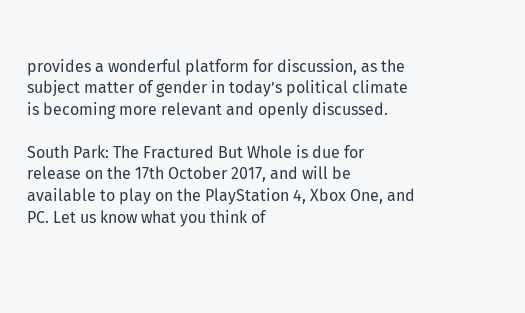provides a wonderful platform for discussion, as the subject matter of gender in today’s political climate is becoming more relevant and openly discussed.

South Park: The Fractured But Whole is due for release on the 17th October 2017, and will be available to play on the PlayStation 4, Xbox One, and PC. Let us know what you think of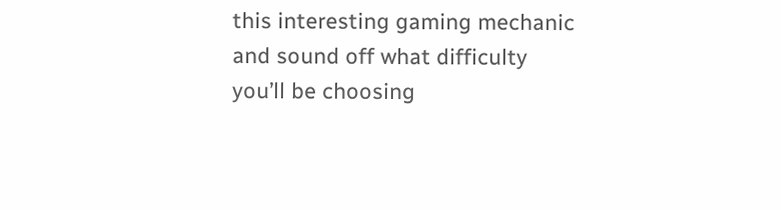this interesting gaming mechanic and sound off what difficulty you’ll be choosing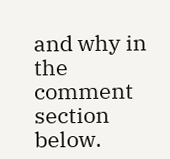and why in the comment section below.